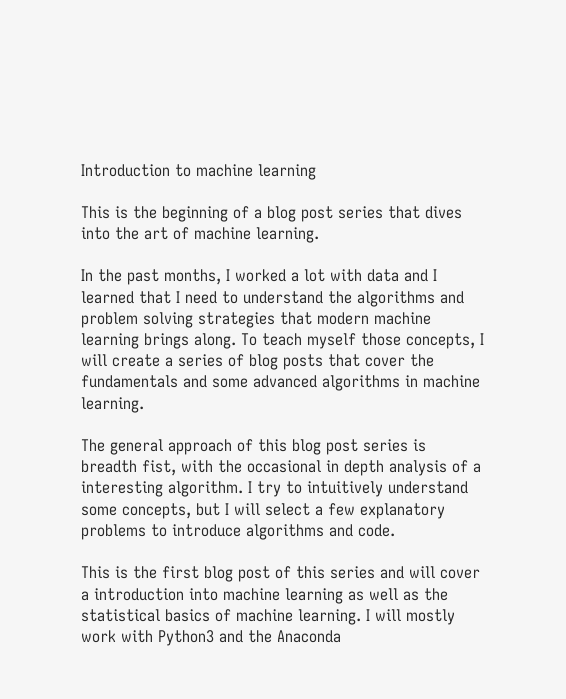Introduction to machine learning

This is the beginning of a blog post series that dives into the art of machine learning.

In the past months, I worked a lot with data and I learned that I need to understand the algorithms and problem solving strategies that modern machine learning brings along. To teach myself those concepts, I will create a series of blog posts that cover the fundamentals and some advanced algorithms in machine learning.

The general approach of this blog post series is breadth fist, with the occasional in depth analysis of a interesting algorithm. I try to intuitively understand some concepts, but I will select a few explanatory problems to introduce algorithms and code.

This is the first blog post of this series and will cover a introduction into machine learning as well as the statistical basics of machine learning. I will mostly work with Python3 and the Anaconda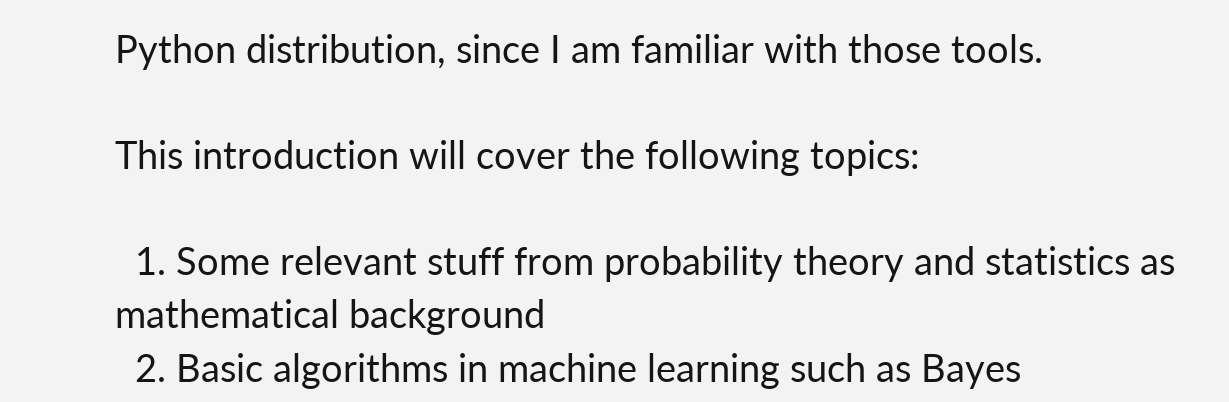Python distribution, since I am familiar with those tools.

This introduction will cover the following topics:

  1. Some relevant stuff from probability theory and statistics as mathematical background
  2. Basic algorithms in machine learning such as Bayes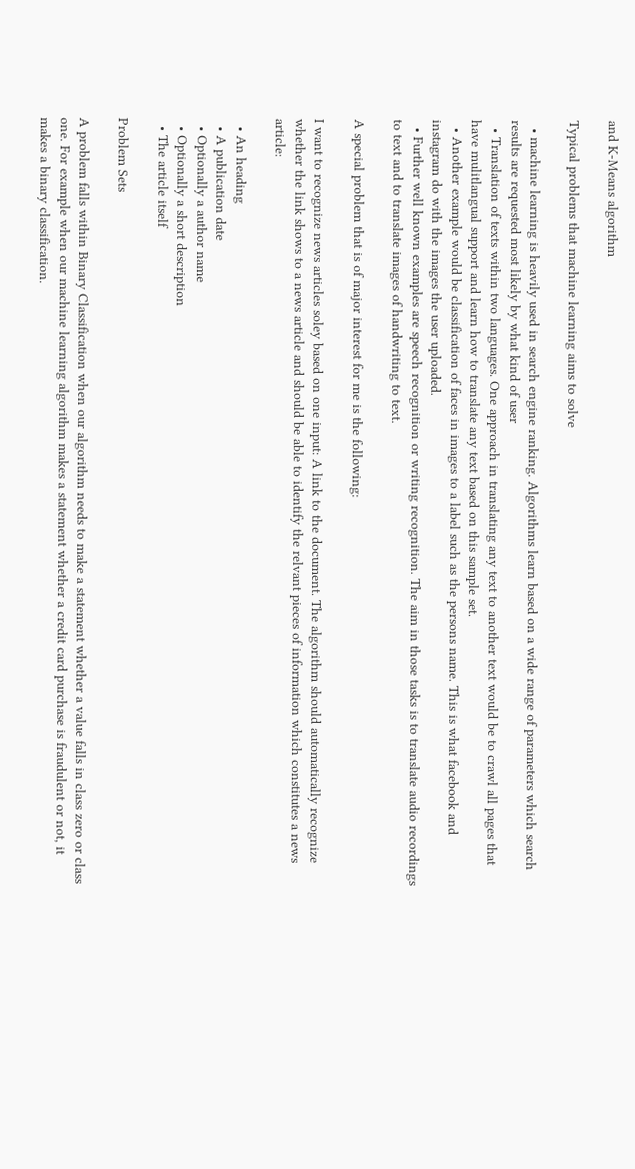and K-Means algorithm

Typical problems that machine learning aims to solve

  • machine learning is heavily used in search engine ranking. Algorithms learn based on a wide range of parameters which search results are requested most likely by what kind of user
  • Translation of texts within two languages. One approach in translating any text to another text would be to crawl all pages that have mulitlangual support and learn how to translate any text based on this sample set.
  • Another example would be classification of faces in images to a label such as the persons name. This is what facebook and instagram do with the images the user uploaded.
  • Further well known examples are speech recognition or writing recognition. The aim in those tasks is to translate audio recordings to text and to translate images of handwriting to text.

A special problem that is of major interest for me is the following:

I want to recognize news articles soley based on one input: A link to the document. The algorithm should automatically recognize whether the link shows to a news article and should be able to identify the relvant pieces of information which constitutes a news article:

  • An heading
  • A publication date
  • Optionally a author name
  • Optionally a short description
  • The article itself

Problem Sets

A problem falls within Binary Classification when our algorithm needs to make a statement whether a value falls in class zero or class one. For example when our machine learning algorithm makes a statement whether a credit card purchase is fraudulent or not, it makes a binary classification.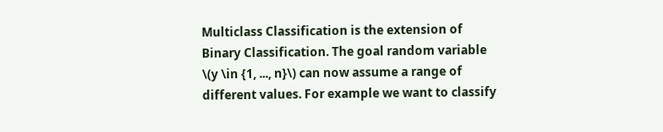Multiclass Classification is the extension of Binary Classification. The goal random variable \(y \in {1, ..., n}\) can now assume a range of different values. For example we want to classify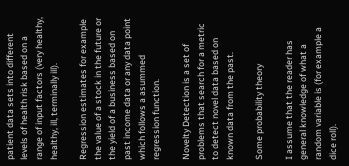patient data sets into different levels of health risk based on a range of input factors (very healthy, healthy, ill, terminally ill).

Regression estimates for example the value of a stock in the future or the yield of a business based on past income data or any data point which follows a asummed regression function.

Novelty Detection is a set of problems that search for a metric to detect novel data based on known data from the past.

Some probability theory

I assume that the reader has general knowledge of what a random variable is (for example a dice roll).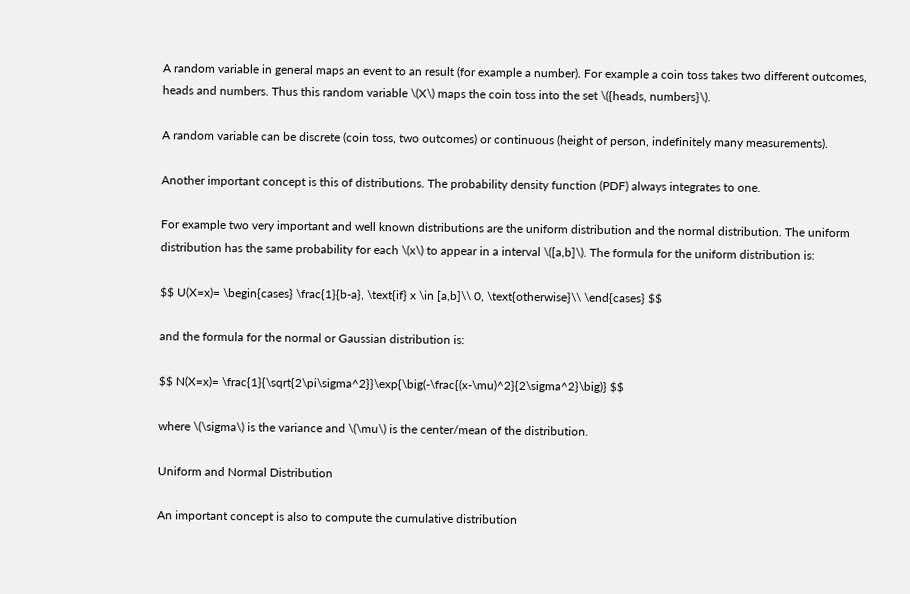A random variable in general maps an event to an result (for example a number). For example a coin toss takes two different outcomes, heads and numbers. Thus this random variable \(X\) maps the coin toss into the set \({heads, numbers}\).

A random variable can be discrete (coin toss, two outcomes) or continuous (height of person, indefinitely many measurements).

Another important concept is this of distributions. The probability density function (PDF) always integrates to one.

For example two very important and well known distributions are the uniform distribution and the normal distribution. The uniform distribution has the same probability for each \(x\) to appear in a interval \([a,b]\). The formula for the uniform distribution is:

$$ U(X=x)= \begin{cases} \frac{1}{b-a}, \text{if} x \in [a,b]\\ 0, \text{otherwise}\\ \end{cases} $$

and the formula for the normal or Gaussian distribution is:

$$ N(X=x)= \frac{1}{\sqrt{2\pi\sigma^2}}\exp{\big(-\frac{(x-\mu)^2}{2\sigma^2}\big)} $$

where \(\sigma\) is the variance and \(\mu\) is the center/mean of the distribution.

Uniform and Normal Distribution

An important concept is also to compute the cumulative distribution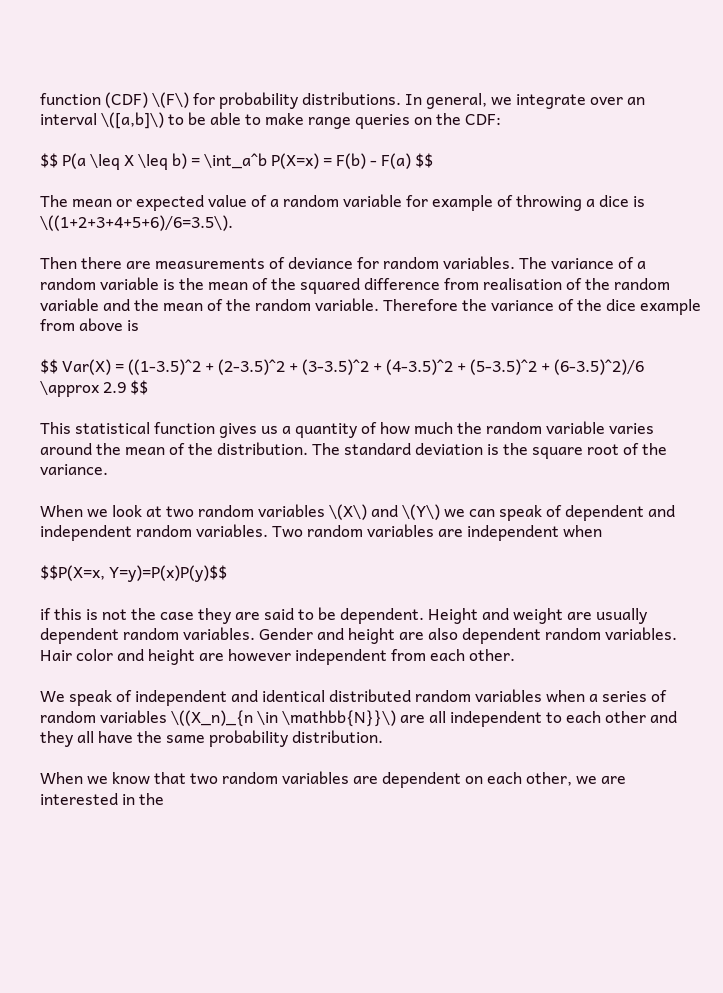function (CDF) \(F\) for probability distributions. In general, we integrate over an interval \([a,b]\) to be able to make range queries on the CDF:

$$ P(a \leq X \leq b) = \int_a^b P(X=x) = F(b) - F(a) $$

The mean or expected value of a random variable for example of throwing a dice is \((1+2+3+4+5+6)/6=3.5\).

Then there are measurements of deviance for random variables. The variance of a random variable is the mean of the squared difference from realisation of the random variable and the mean of the random variable. Therefore the variance of the dice example from above is

$$ Var(X) = ((1-3.5)^2 + (2-3.5)^2 + (3-3.5)^2 + (4-3.5)^2 + (5-3.5)^2 + (6-3.5)^2)/6 \approx 2.9 $$

This statistical function gives us a quantity of how much the random variable varies around the mean of the distribution. The standard deviation is the square root of the variance.

When we look at two random variables \(X\) and \(Y\) we can speak of dependent and independent random variables. Two random variables are independent when

$$P(X=x, Y=y)=P(x)P(y)$$

if this is not the case they are said to be dependent. Height and weight are usually dependent random variables. Gender and height are also dependent random variables. Hair color and height are however independent from each other.

We speak of independent and identical distributed random variables when a series of random variables \((X_n)_{n \in \mathbb{N}}\) are all independent to each other and they all have the same probability distribution.

When we know that two random variables are dependent on each other, we are interested in the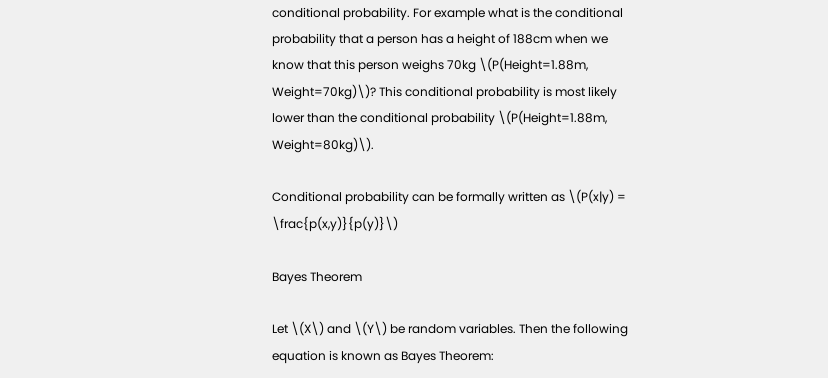conditional probability. For example what is the conditional probability that a person has a height of 188cm when we know that this person weighs 70kg \(P(Height=1.88m, Weight=70kg)\)? This conditional probability is most likely lower than the conditional probability \(P(Height=1.88m, Weight=80kg)\).

Conditional probability can be formally written as \(P(x|y) = \frac{p(x,y)}{p(y)}\)

Bayes Theorem

Let \(X\) and \(Y\) be random variables. Then the following equation is known as Bayes Theorem: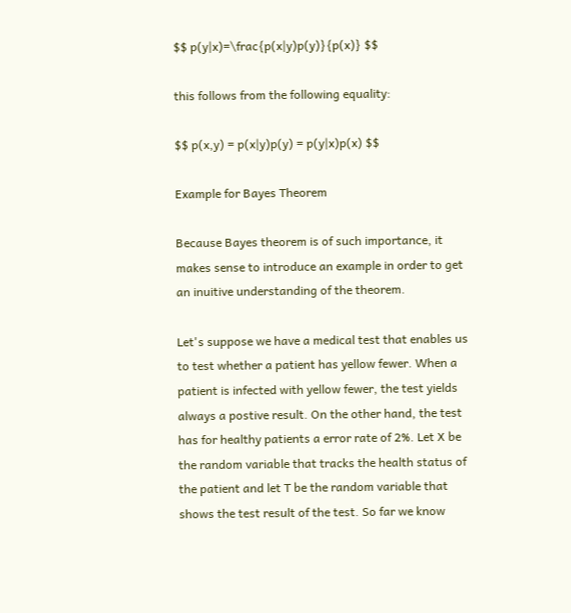$$ p(y|x)=\frac{p(x|y)p(y)}{p(x)} $$

this follows from the following equality:

$$ p(x,y) = p(x|y)p(y) = p(y|x)p(x) $$

Example for Bayes Theorem

Because Bayes theorem is of such importance, it makes sense to introduce an example in order to get an inuitive understanding of the theorem.

Let's suppose we have a medical test that enables us to test whether a patient has yellow fewer. When a patient is infected with yellow fewer, the test yields always a postive result. On the other hand, the test has for healthy patients a error rate of 2%. Let X be the random variable that tracks the health status of the patient and let T be the random variable that shows the test result of the test. So far we know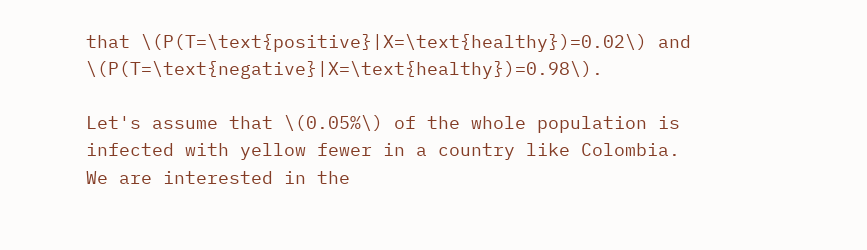that \(P(T=\text{positive}|X=\text{healthy})=0.02\) and \(P(T=\text{negative}|X=\text{healthy})=0.98\).

Let's assume that \(0.05%\) of the whole population is infected with yellow fewer in a country like Colombia. We are interested in the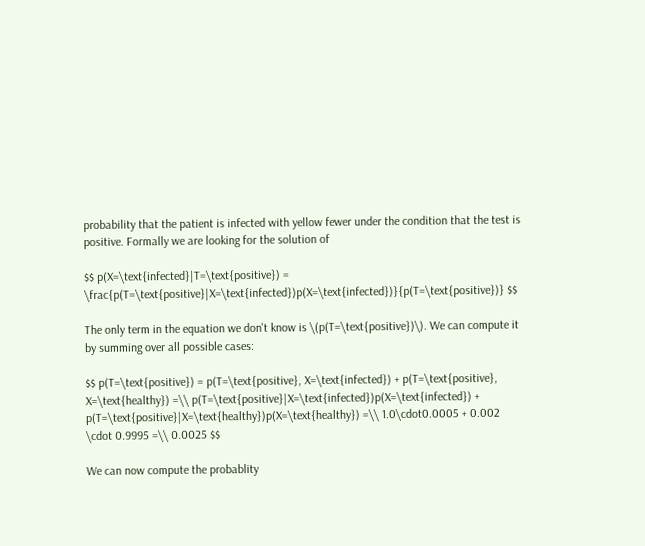probability that the patient is infected with yellow fewer under the condition that the test is positive. Formally we are looking for the solution of

$$ p(X=\text{infected}|T=\text{positive}) = \frac{p(T=\text{positive}|X=\text{infected})p(X=\text{infected})}{p(T=\text{positive})} $$

The only term in the equation we don't know is \(p(T=\text{positive})\). We can compute it by summing over all possible cases:

$$ p(T=\text{positive}) = p(T=\text{positive}, X=\text{infected}) + p(T=\text{positive}, X=\text{healthy}) =\\ p(T=\text{positive}|X=\text{infected})p(X=\text{infected}) + p(T=\text{positive}|X=\text{healthy})p(X=\text{healthy}) =\\ 1.0\cdot0.0005 + 0.002 \cdot 0.9995 =\\ 0.0025 $$

We can now compute the probablity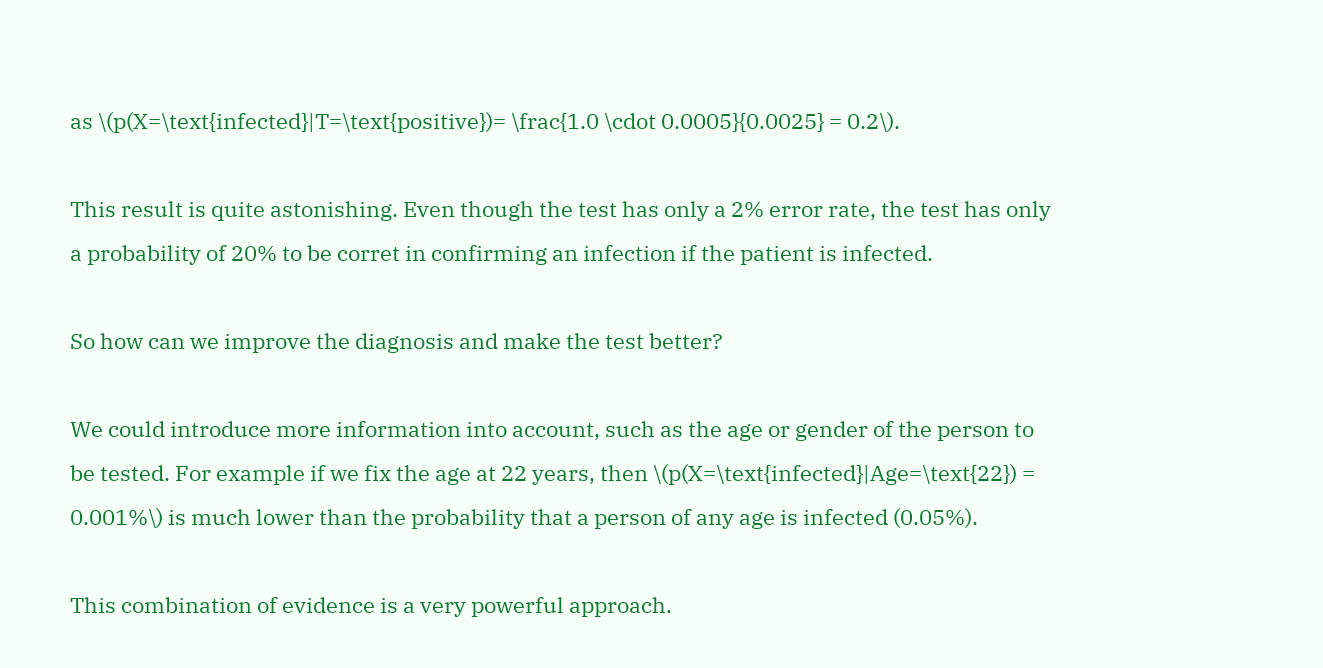as \(p(X=\text{infected}|T=\text{positive})= \frac{1.0 \cdot 0.0005}{0.0025} = 0.2\).

This result is quite astonishing. Even though the test has only a 2% error rate, the test has only a probability of 20% to be corret in confirming an infection if the patient is infected.

So how can we improve the diagnosis and make the test better?

We could introduce more information into account, such as the age or gender of the person to be tested. For example if we fix the age at 22 years, then \(p(X=\text{infected}|Age=\text{22}) = 0.001%\) is much lower than the probability that a person of any age is infected (0.05%).

This combination of evidence is a very powerful approach.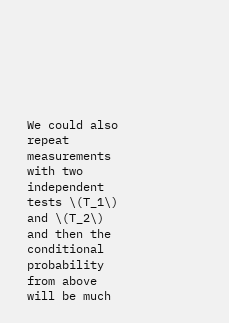We could also repeat measurements with two independent tests \(T_1\) and \(T_2\) and then the conditional probability from above will be much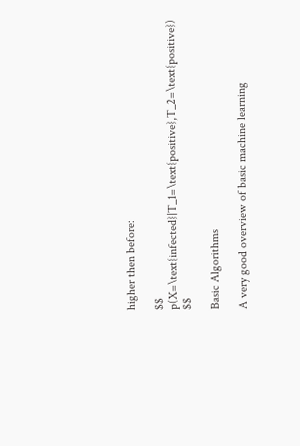higher then before:

$$ p(X=\text{infected}|T_1=\text{positive},T_2=\text{positive}) $$

Basic Algorithms

A very good overview of basic machine learning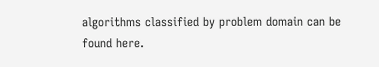algorithms classified by problem domain can be found here.